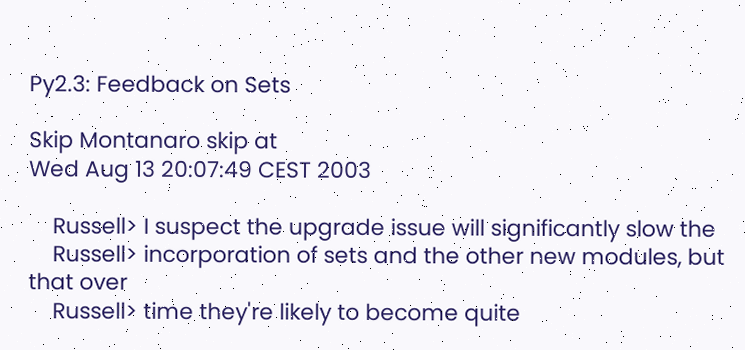Py2.3: Feedback on Sets

Skip Montanaro skip at
Wed Aug 13 20:07:49 CEST 2003

    Russell> I suspect the upgrade issue will significantly slow the
    Russell> incorporation of sets and the other new modules, but that over
    Russell> time they're likely to become quite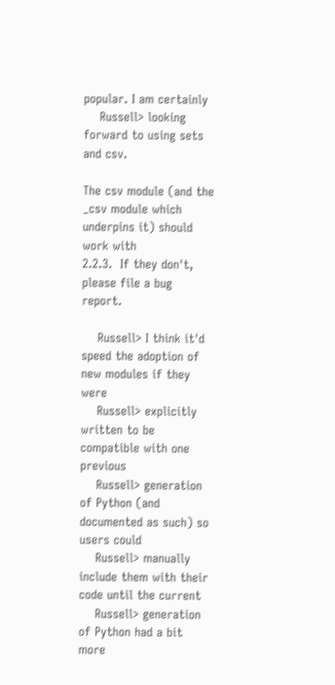popular. I am certainly
    Russell> looking forward to using sets and csv.

The csv module (and the _csv module which underpins it) should work with
2.2.3.  If they don't, please file a bug report.

    Russell> I think it'd speed the adoption of new modules if they were
    Russell> explicitly written to be compatible with one previous
    Russell> generation of Python (and documented as such) so users could
    Russell> manually include them with their code until the current
    Russell> generation of Python had a bit more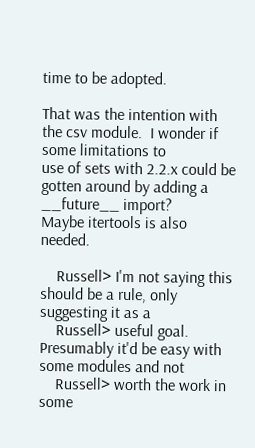time to be adopted.

That was the intention with the csv module.  I wonder if some limitations to
use of sets with 2.2.x could be gotten around by adding a __future__ import?
Maybe itertools is also needed.

    Russell> I'm not saying this should be a rule, only suggesting it as a
    Russell> useful goal. Presumably it'd be easy with some modules and not
    Russell> worth the work in some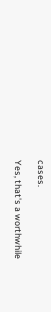cases.

Yes, that's a worthwhile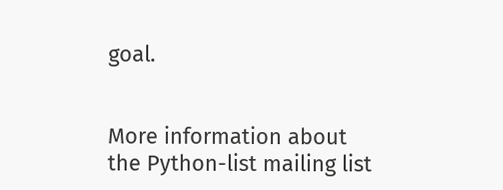goal.


More information about the Python-list mailing list